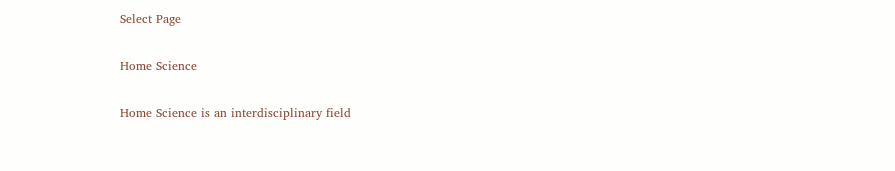Select Page

Home Science

Home Science is an interdisciplinary field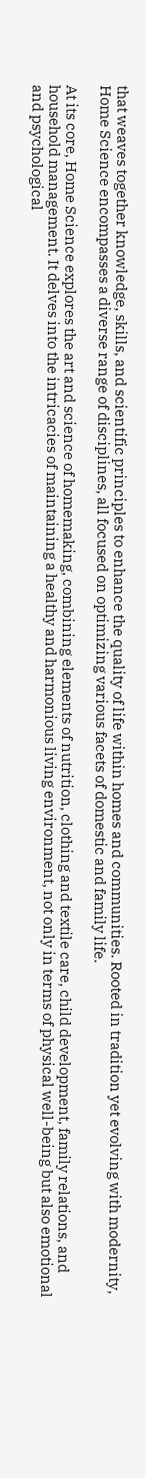that weaves together knowledge, skills, and scientific principles to enhance the quality of life within homes and communities. Rooted in tradition yet evolving with modernity, Home Science encompasses a diverse range of disciplines, all focused on optimizing various facets of domestic and family life.

At its core, Home Science explores the art and science of homemaking, combining elements of nutrition, clothing and textile care, child development, family relations, and household management. It delves into the intricacies of maintaining a healthy and harmonious living environment, not only in terms of physical well-being but also emotional and psychological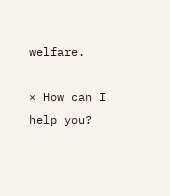welfare.

× How can I help you?